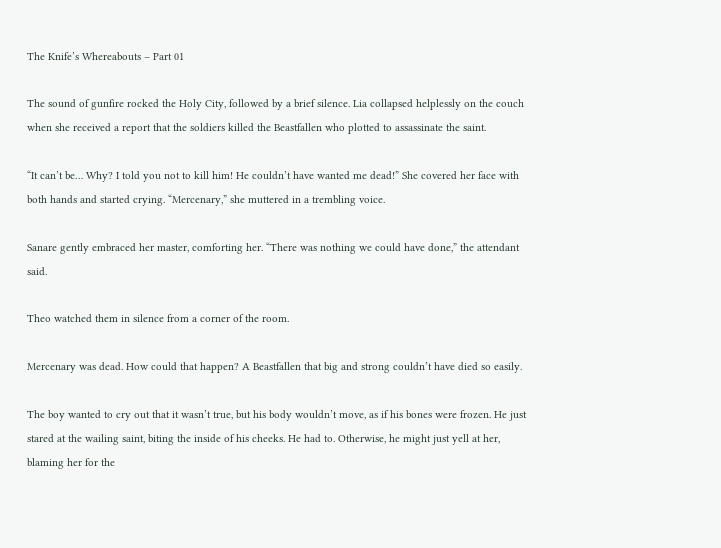The Knife’s Whereabouts – Part 01

The sound of gunfire rocked the Holy City, followed by a brief silence. Lia collapsed helplessly on the couch when she received a report that the soldiers killed the Beastfallen who plotted to assassinate the saint.

“It can’t be… Why? I told you not to kill him! He couldn’t have wanted me dead!” She covered her face with both hands and started crying. “Mercenary,” she muttered in a trembling voice.

Sanare gently embraced her master, comforting her. “There was nothing we could have done,” the attendant said.

Theo watched them in silence from a corner of the room.

Mercenary was dead. How could that happen? A Beastfallen that big and strong couldn’t have died so easily.

The boy wanted to cry out that it wasn’t true, but his body wouldn’t move, as if his bones were frozen. He just stared at the wailing saint, biting the inside of his cheeks. He had to. Otherwise, he might just yell at her, blaming her for the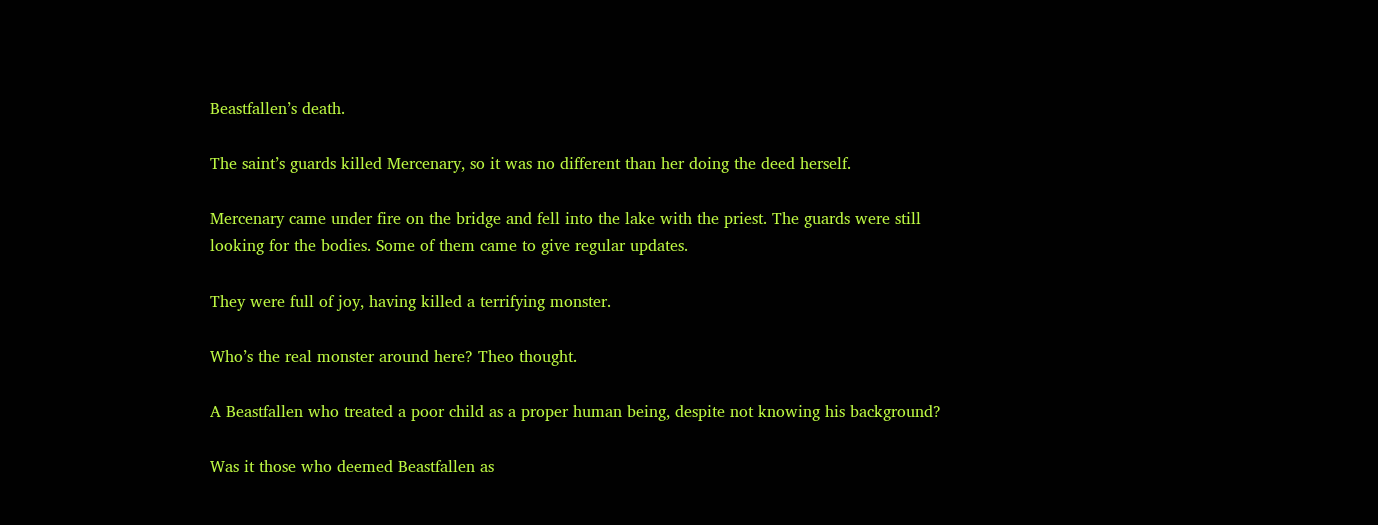Beastfallen’s death.

The saint’s guards killed Mercenary, so it was no different than her doing the deed herself.

Mercenary came under fire on the bridge and fell into the lake with the priest. The guards were still looking for the bodies. Some of them came to give regular updates.

They were full of joy, having killed a terrifying monster.

Who’s the real monster around here? Theo thought.

A Beastfallen who treated a poor child as a proper human being, despite not knowing his background?

Was it those who deemed Beastfallen as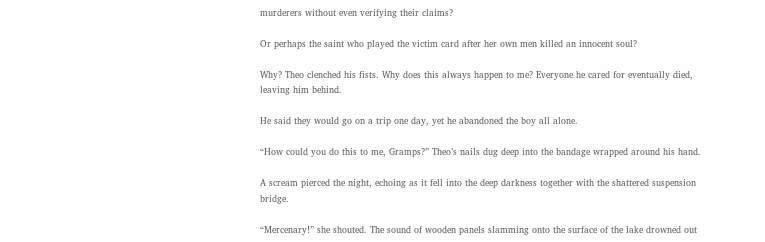murderers without even verifying their claims?

Or perhaps the saint who played the victim card after her own men killed an innocent soul?

Why? Theo clenched his fists. Why does this always happen to me? Everyone he cared for eventually died, leaving him behind.

He said they would go on a trip one day, yet he abandoned the boy all alone.

“How could you do this to me, Gramps?” Theo’s nails dug deep into the bandage wrapped around his hand.

A scream pierced the night, echoing as it fell into the deep darkness together with the shattered suspension bridge.

“Mercenary!” she shouted. The sound of wooden panels slamming onto the surface of the lake drowned out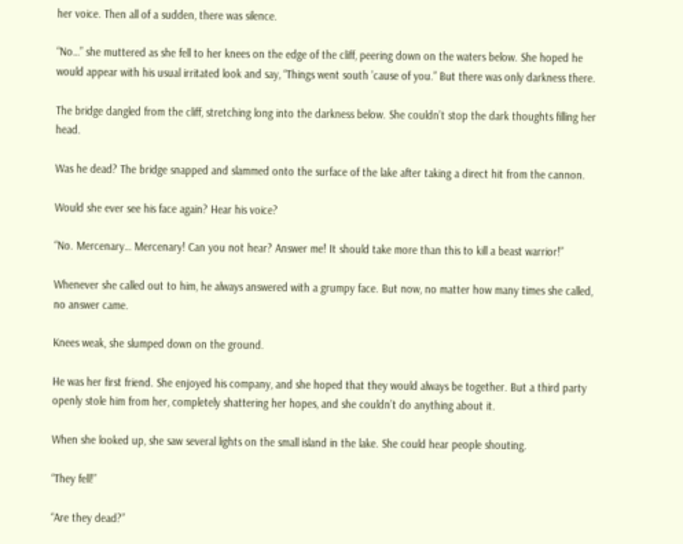her voice. Then all of a sudden, there was silence.

“No…” she muttered as she fell to her knees on the edge of the cliff, peering down on the waters below. She hoped he would appear with his usual irritated look and say, “Things went south ’cause of you.” But there was only darkness there.

The bridge dangled from the cliff, stretching long into the darkness below. She couldn’t stop the dark thoughts filling her head.

Was he dead? The bridge snapped and slammed onto the surface of the lake after taking a direct hit from the cannon.

Would she ever see his face again? Hear his voice?

“No. Mercenary… Mercenary! Can you not hear? Answer me! It should take more than this to kill a beast warrior!”

Whenever she called out to him, he always answered with a grumpy face. But now, no matter how many times she called, no answer came.

Knees weak, she slumped down on the ground.

He was her first friend. She enjoyed his company, and she hoped that they would always be together. But a third party openly stole him from her, completely shattering her hopes, and she couldn’t do anything about it.

When she looked up, she saw several lights on the small island in the lake. She could hear people shouting.

“They fell!”

“Are they dead?”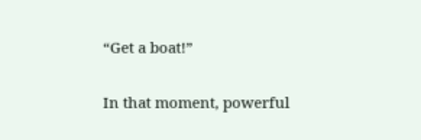“Get a boat!”

In that moment, powerful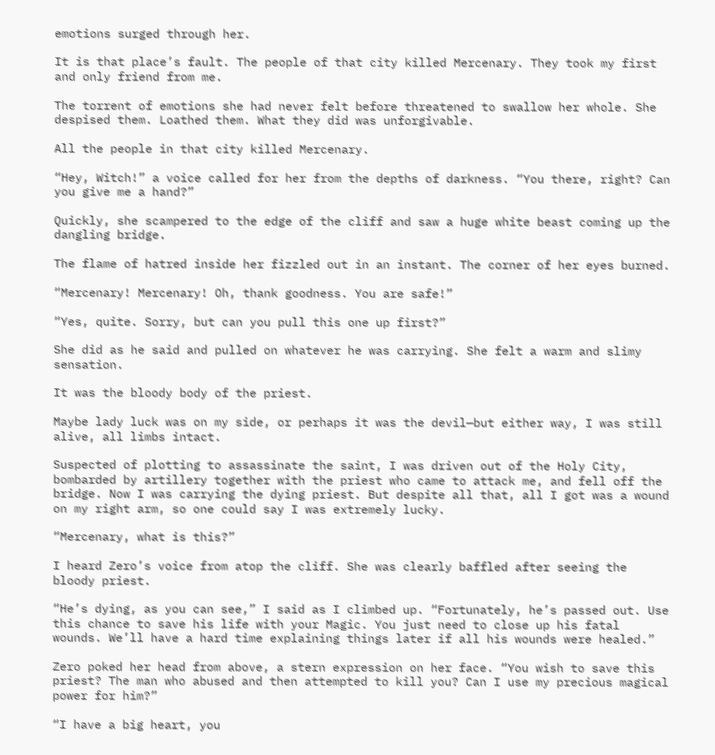emotions surged through her.

It is that place’s fault. The people of that city killed Mercenary. They took my first and only friend from me.

The torrent of emotions she had never felt before threatened to swallow her whole. She despised them. Loathed them. What they did was unforgivable.

All the people in that city killed Mercenary.

“Hey, Witch!” a voice called for her from the depths of darkness. “You there, right? Can you give me a hand?”

Quickly, she scampered to the edge of the cliff and saw a huge white beast coming up the dangling bridge.

The flame of hatred inside her fizzled out in an instant. The corner of her eyes burned.

“Mercenary! Mercenary! Oh, thank goodness. You are safe!”

“Yes, quite. Sorry, but can you pull this one up first?”

She did as he said and pulled on whatever he was carrying. She felt a warm and slimy sensation.

It was the bloody body of the priest.

Maybe lady luck was on my side, or perhaps it was the devil—but either way, I was still alive, all limbs intact.

Suspected of plotting to assassinate the saint, I was driven out of the Holy City, bombarded by artillery together with the priest who came to attack me, and fell off the bridge. Now I was carrying the dying priest. But despite all that, all I got was a wound on my right arm, so one could say I was extremely lucky.

“Mercenary, what is this?”

I heard Zero’s voice from atop the cliff. She was clearly baffled after seeing the bloody priest.

“He’s dying, as you can see,” I said as I climbed up. “Fortunately, he’s passed out. Use this chance to save his life with your Magic. You just need to close up his fatal wounds. We’ll have a hard time explaining things later if all his wounds were healed.”

Zero poked her head from above, a stern expression on her face. “You wish to save this priest? The man who abused and then attempted to kill you? Can I use my precious magical power for him?”

“I have a big heart, you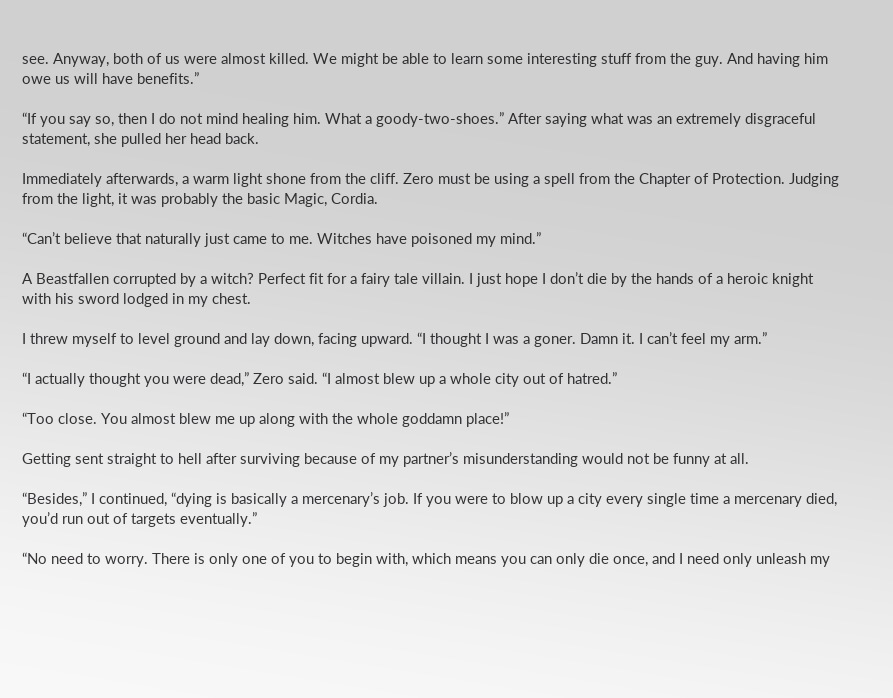see. Anyway, both of us were almost killed. We might be able to learn some interesting stuff from the guy. And having him owe us will have benefits.”

“If you say so, then I do not mind healing him. What a goody-two-shoes.” After saying what was an extremely disgraceful statement, she pulled her head back.

Immediately afterwards, a warm light shone from the cliff. Zero must be using a spell from the Chapter of Protection. Judging from the light, it was probably the basic Magic, Cordia.

“Can’t believe that naturally just came to me. Witches have poisoned my mind.”

A Beastfallen corrupted by a witch? Perfect fit for a fairy tale villain. I just hope I don’t die by the hands of a heroic knight with his sword lodged in my chest.

I threw myself to level ground and lay down, facing upward. “I thought I was a goner. Damn it. I can’t feel my arm.”

“I actually thought you were dead,” Zero said. “I almost blew up a whole city out of hatred.”

“Too close. You almost blew me up along with the whole goddamn place!”

Getting sent straight to hell after surviving because of my partner’s misunderstanding would not be funny at all.

“Besides,” I continued, “dying is basically a mercenary’s job. If you were to blow up a city every single time a mercenary died, you’d run out of targets eventually.”

“No need to worry. There is only one of you to begin with, which means you can only die once, and I need only unleash my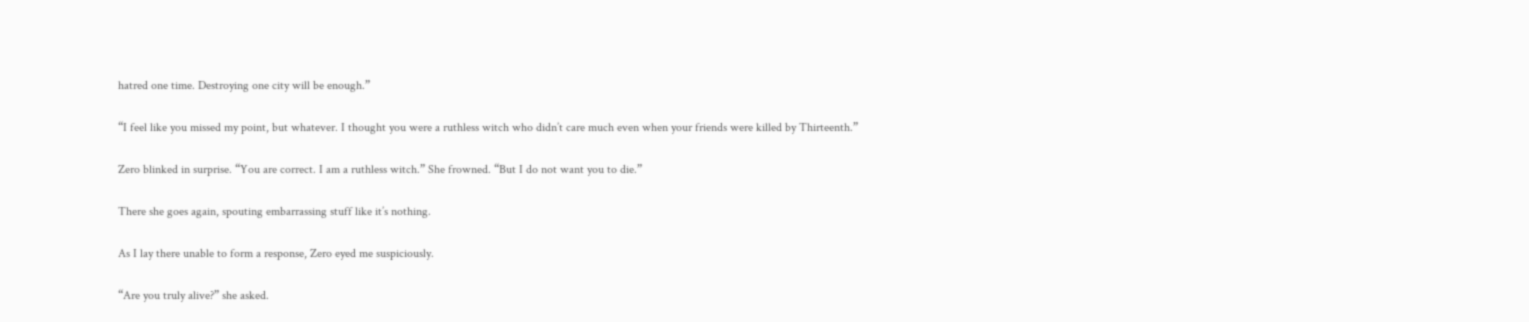hatred one time. Destroying one city will be enough.”

“I feel like you missed my point, but whatever. I thought you were a ruthless witch who didn’t care much even when your friends were killed by Thirteenth.”

Zero blinked in surprise. “You are correct. I am a ruthless witch.” She frowned. “But I do not want you to die.”

There she goes again, spouting embarrassing stuff like it’s nothing.

As I lay there unable to form a response, Zero eyed me suspiciously.

“Are you truly alive?” she asked.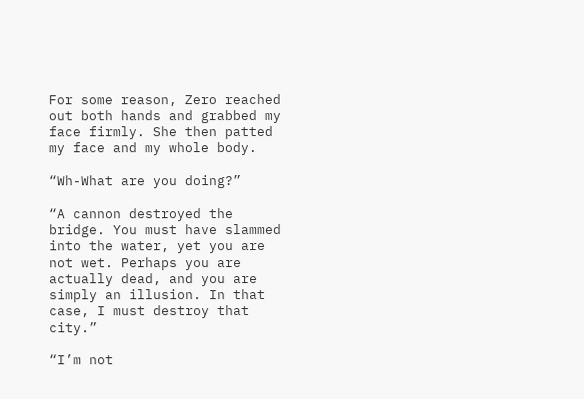For some reason, Zero reached out both hands and grabbed my face firmly. She then patted my face and my whole body.

“Wh-What are you doing?”

“A cannon destroyed the bridge. You must have slammed into the water, yet you are not wet. Perhaps you are actually dead, and you are simply an illusion. In that case, I must destroy that city.”

“I’m not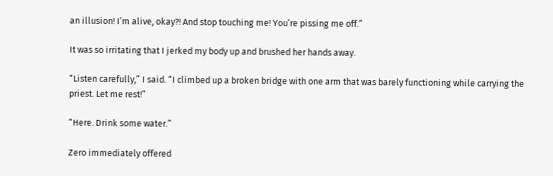an illusion! I’m alive, okay?! And stop touching me! You’re pissing me off.”

It was so irritating that I jerked my body up and brushed her hands away.

“Listen carefully,” I said. “I climbed up a broken bridge with one arm that was barely functioning while carrying the priest. Let me rest!”

“Here. Drink some water.”

Zero immediately offered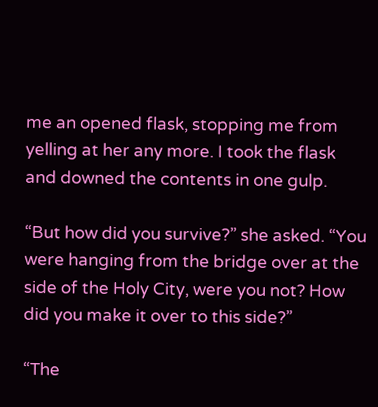me an opened flask, stopping me from yelling at her any more. I took the flask and downed the contents in one gulp.

“But how did you survive?” she asked. “You were hanging from the bridge over at the side of the Holy City, were you not? How did you make it over to this side?”

“The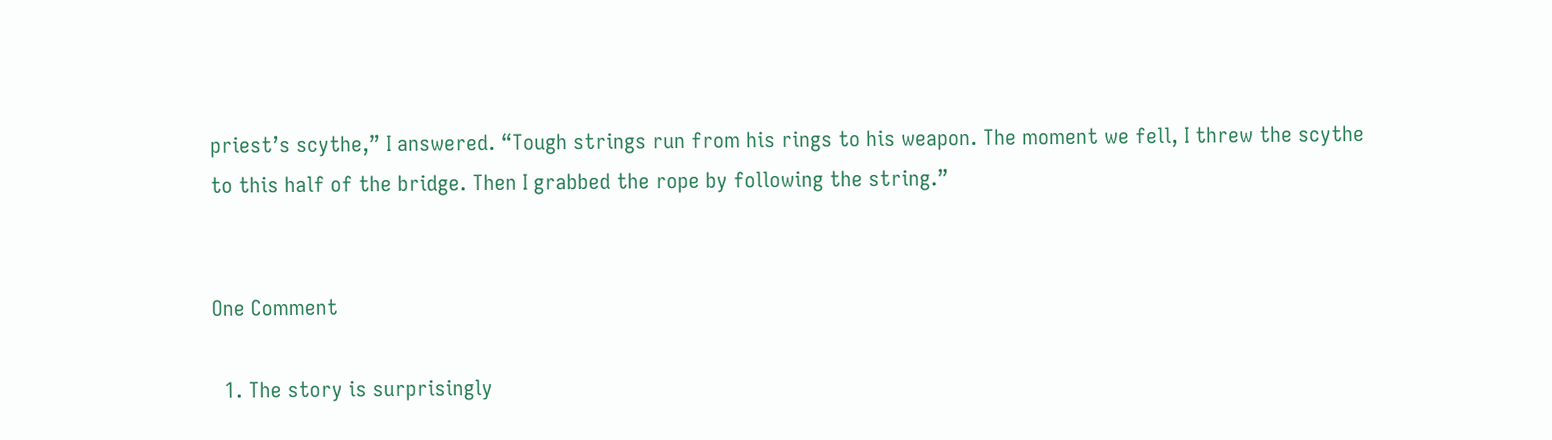priest’s scythe,” I answered. “Tough strings run from his rings to his weapon. The moment we fell, I threw the scythe to this half of the bridge. Then I grabbed the rope by following the string.”


One Comment

  1. The story is surprisingly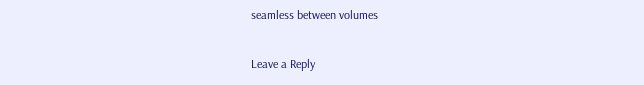seamless between volumes

Leave a Reply